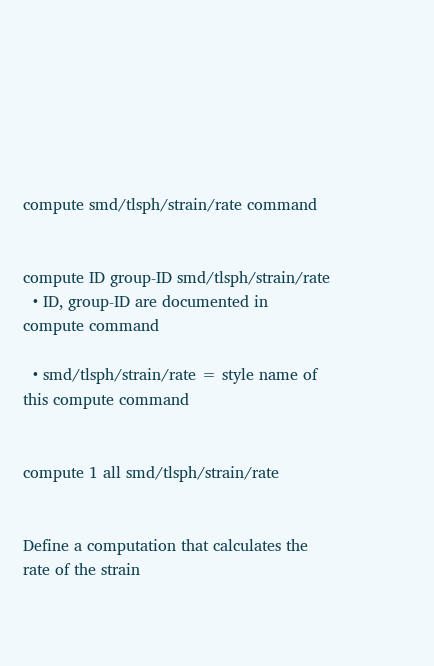compute smd/tlsph/strain/rate command


compute ID group-ID smd/tlsph/strain/rate
  • ID, group-ID are documented in compute command

  • smd/tlsph/strain/rate = style name of this compute command


compute 1 all smd/tlsph/strain/rate


Define a computation that calculates the rate of the strain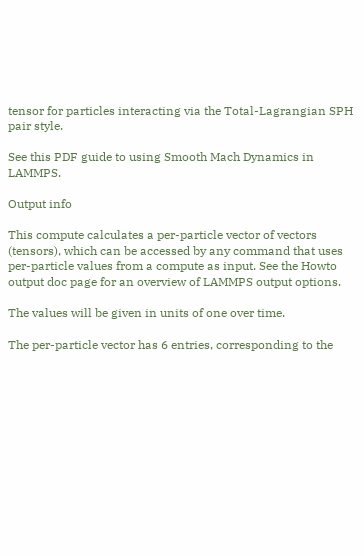tensor for particles interacting via the Total-Lagrangian SPH pair style.

See this PDF guide to using Smooth Mach Dynamics in LAMMPS.

Output info

This compute calculates a per-particle vector of vectors (tensors), which can be accessed by any command that uses per-particle values from a compute as input. See the Howto output doc page for an overview of LAMMPS output options.

The values will be given in units of one over time.

The per-particle vector has 6 entries, corresponding to the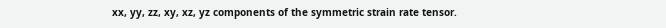xx, yy, zz, xy, xz, yz components of the symmetric strain rate tensor.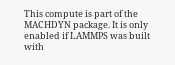This compute is part of the MACHDYN package. It is only enabled if LAMMPS was built with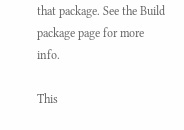that package. See the Build package page for more info.

This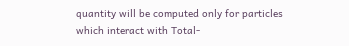quantity will be computed only for particles which interact with Total-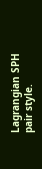Lagrangian SPH pair style.